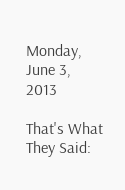Monday, June 3, 2013

That's What They Said: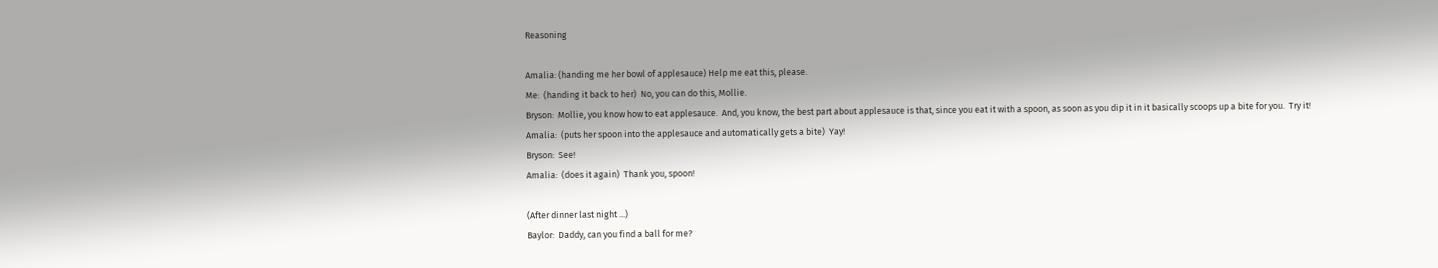Reasoning

Amalia: (handing me her bowl of applesauce) Help me eat this, please.
Me:  (handing it back to her)  No, you can do this, Mollie.
Bryson:  Mollie, you know how to eat applesauce.  And, you know, the best part about applesauce is that, since you eat it with a spoon, as soon as you dip it in it basically scoops up a bite for you.  Try it!
Amalia:  (puts her spoon into the applesauce and automatically gets a bite)  Yay!
Bryson:  See!
Amalia:  (does it again)  Thank you, spoon!

(After dinner last night ...)
Baylor:  Daddy, can you find a ball for me?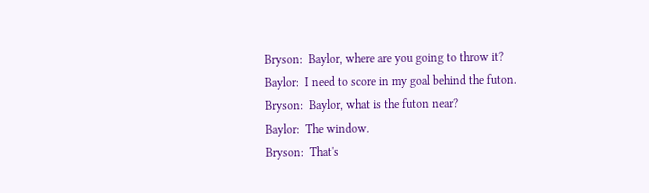Bryson:  Baylor, where are you going to throw it?
Baylor:  I need to score in my goal behind the futon.
Bryson:  Baylor, what is the futon near?
Baylor:  The window.
Bryson:  That's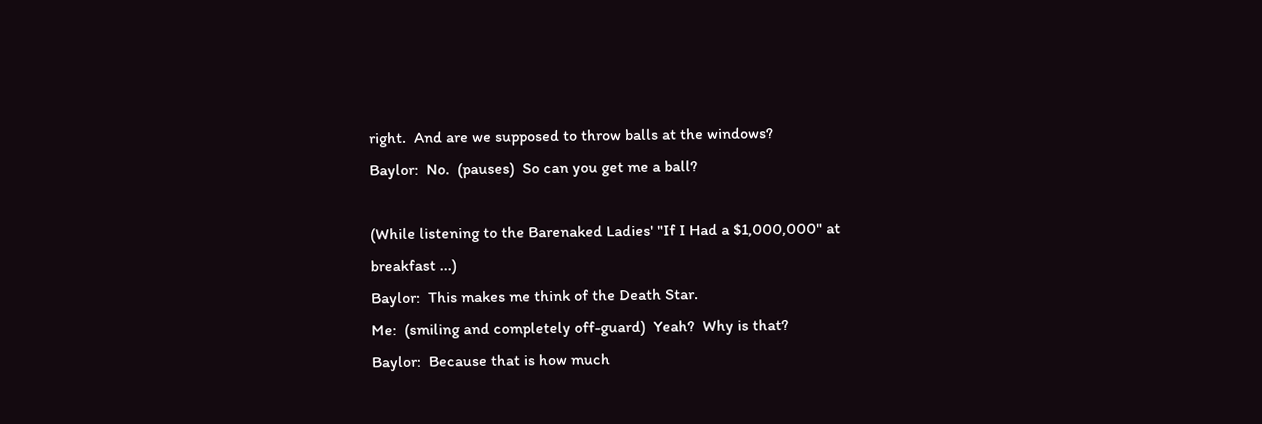right.  And are we supposed to throw balls at the windows?
Baylor:  No.  (pauses)  So can you get me a ball?

(While listening to the Barenaked Ladies' "If I Had a $1,000,000" at breakfast ...)
Baylor:  This makes me think of the Death Star.
Me:  (smiling and completely off-guard)  Yeah?  Why is that?
Baylor:  Because that is how much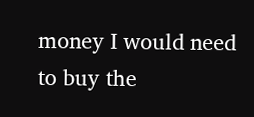money I would need to buy the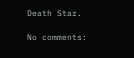Death Star.

No comments: